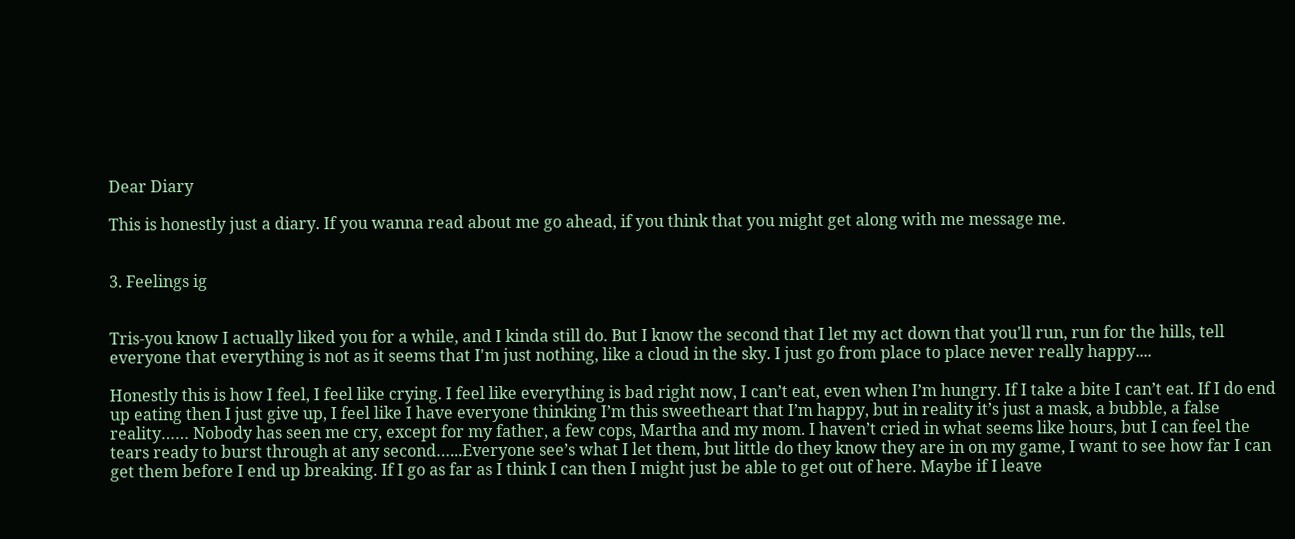Dear Diary

This is honestly just a diary. If you wanna read about me go ahead, if you think that you might get along with me message me.


3. Feelings ig


Tris-you know I actually liked you for a while, and I kinda still do. But I know the second that I let my act down that you'll run, run for the hills, tell everyone that everything is not as it seems that I'm just nothing, like a cloud in the sky. I just go from place to place never really happy....

Honestly this is how I feel, I feel like crying. I feel like everything is bad right now, I can’t eat, even when I’m hungry. If I take a bite I can’t eat. If I do end up eating then I just give up, I feel like I have everyone thinking I’m this sweetheart that I’m happy, but in reality it’s just a mask, a bubble, a false reality…… Nobody has seen me cry, except for my father, a few cops, Martha and my mom. I haven’t cried in what seems like hours, but I can feel the tears ready to burst through at any second…...Everyone see’s what I let them, but little do they know they are in on my game, I want to see how far I can get them before I end up breaking. If I go as far as I think I can then I might just be able to get out of here. Maybe if I leave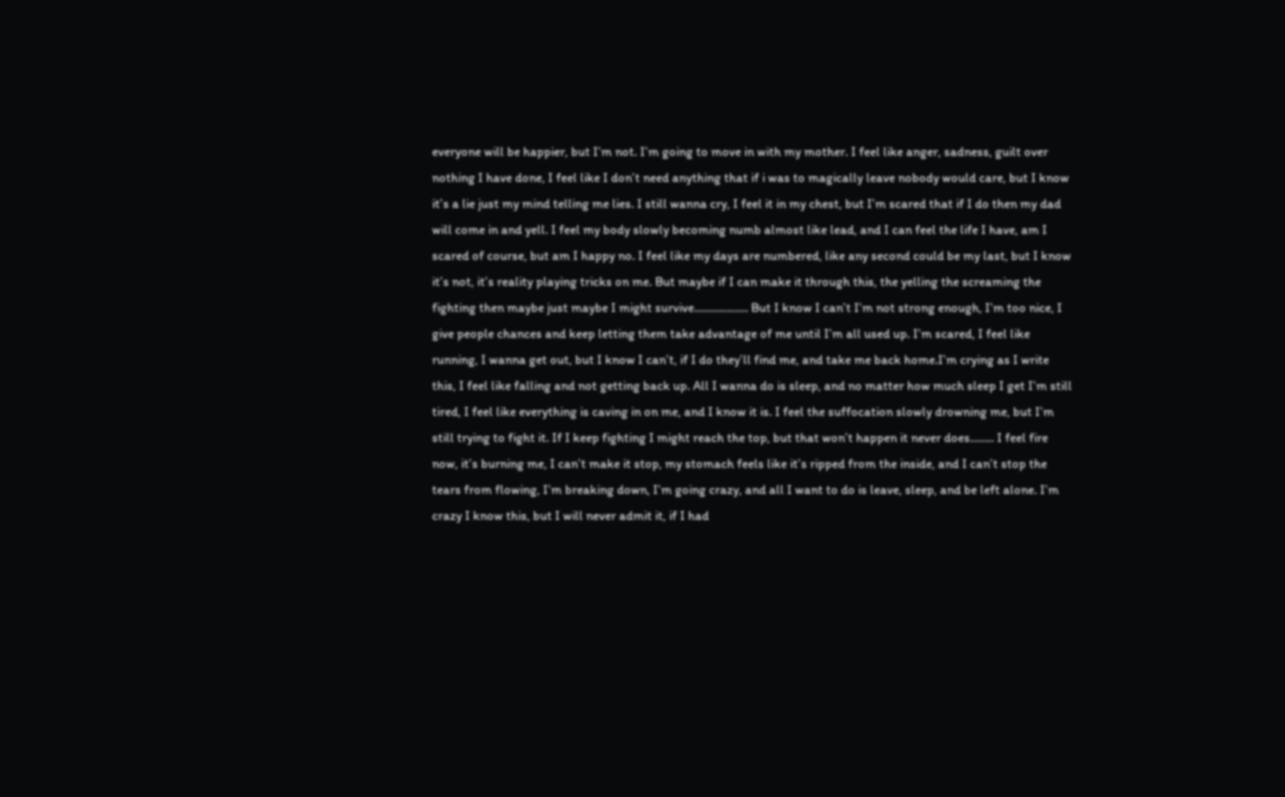everyone will be happier, but I’m not. I’m going to move in with my mother. I feel like anger, sadness, guilt over nothing I have done, I feel like I don’t need anything that if i was to magically leave nobody would care, but I know it’s a lie just my mind telling me lies. I still wanna cry, I feel it in my chest, but I’m scared that if I do then my dad will come in and yell. I feel my body slowly becoming numb almost like lead, and I can feel the life I have, am I scared of course, but am I happy no. I feel like my days are numbered, like any second could be my last, but I know it’s not, it’s reality playing tricks on me. But maybe if I can make it through this, the yelling the screaming the fighting then maybe just maybe I might survive……………… But I know I can’t I’m not strong enough, I’m too nice, I give people chances and keep letting them take advantage of me until I’m all used up. I’m scared, I feel like running, I wanna get out, but I know I can’t, if I do they’ll find me, and take me back home.I’m crying as I write this, I feel like falling and not getting back up. All I wanna do is sleep, and no matter how much sleep I get I’m still tired, I feel like everything is caving in on me, and I know it is. I feel the suffocation slowly drowning me, but I’m still trying to fight it. If I keep fighting I might reach the top, but that won’t happen it never does…….. I feel fire now, it’s burning me, I can’t make it stop, my stomach feels like it’s ripped from the inside, and I can’t stop the tears from flowing, I’m breaking down, I’m going crazy, and all I want to do is leave, sleep, and be left alone. I’m crazy I know this, but I will never admit it, if I had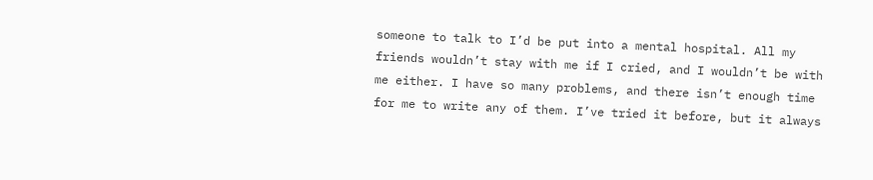someone to talk to I’d be put into a mental hospital. All my friends wouldn’t stay with me if I cried, and I wouldn’t be with me either. I have so many problems, and there isn’t enough time for me to write any of them. I’ve tried it before, but it always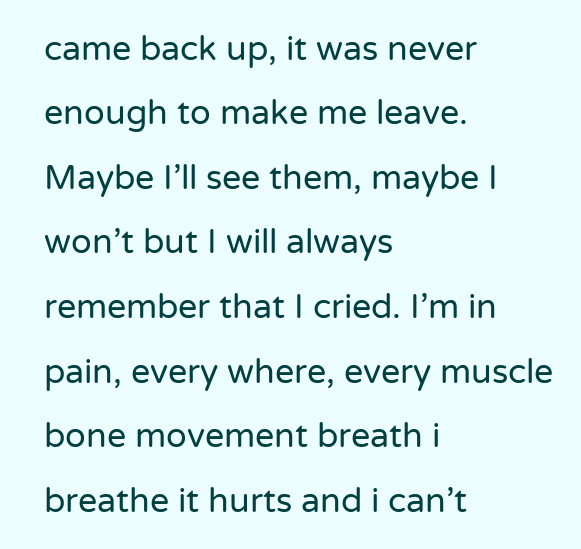came back up, it was never enough to make me leave. Maybe I’ll see them, maybe I won’t but I will always remember that I cried. I’m in pain, every where, every muscle bone movement breath i breathe it hurts and i can’t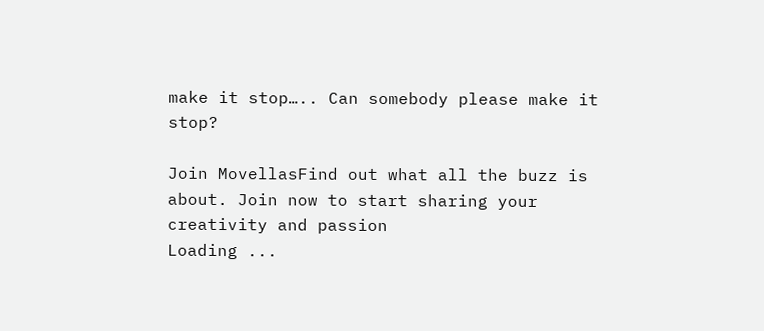make it stop….. Can somebody please make it stop?

Join MovellasFind out what all the buzz is about. Join now to start sharing your creativity and passion
Loading ...